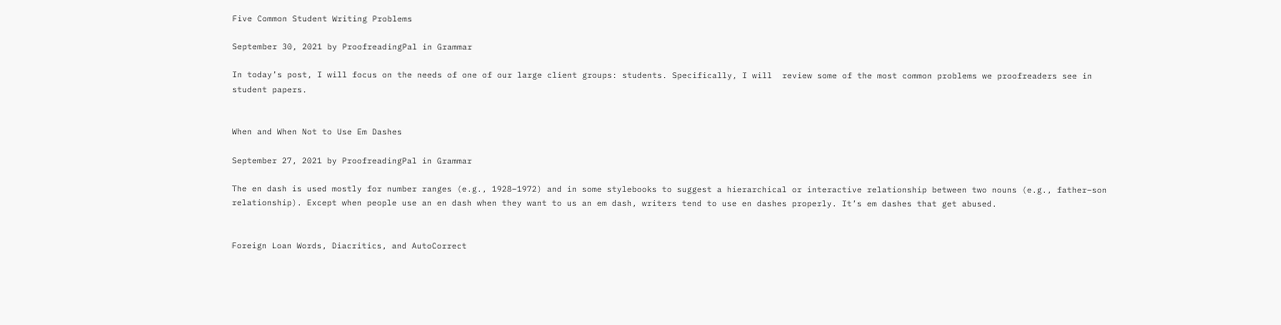Five Common Student Writing Problems

September 30, 2021 by ProofreadingPal in Grammar

In today’s post, I will focus on the needs of one of our large client groups: students. Specifically, I will  review some of the most common problems we proofreaders see in student papers.


When and When Not to Use Em Dashes

September 27, 2021 by ProofreadingPal in Grammar

The en dash is used mostly for number ranges (e.g., 1928–1972) and in some stylebooks to suggest a hierarchical or interactive relationship between two nouns (e.g., father–son relationship). Except when people use an en dash when they want to us an em dash, writers tend to use en dashes properly. It’s em dashes that get abused.


Foreign Loan Words, Diacritics, and AutoCorrect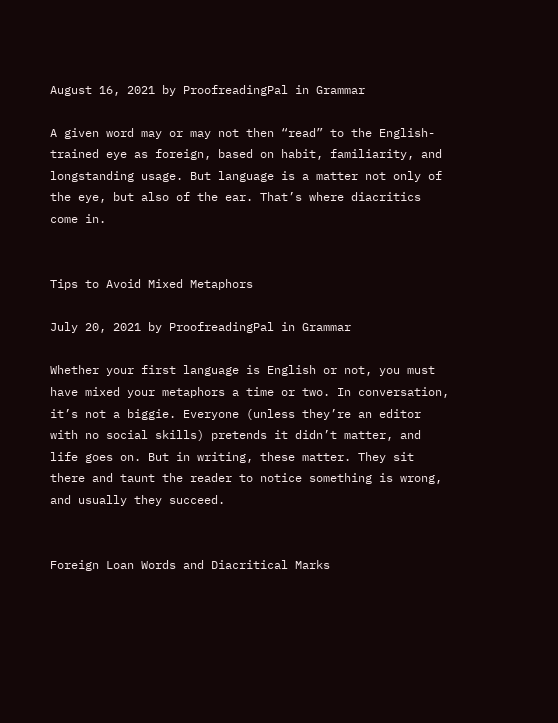August 16, 2021 by ProofreadingPal in Grammar

A given word may or may not then “read” to the English-trained eye as foreign, based on habit, familiarity, and longstanding usage. But language is a matter not only of the eye, but also of the ear. That’s where diacritics come in.


Tips to Avoid Mixed Metaphors

July 20, 2021 by ProofreadingPal in Grammar

Whether your first language is English or not, you must have mixed your metaphors a time or two. In conversation, it’s not a biggie. Everyone (unless they’re an editor with no social skills) pretends it didn’t matter, and life goes on. But in writing, these matter. They sit there and taunt the reader to notice something is wrong, and usually they succeed.


Foreign Loan Words and Diacritical Marks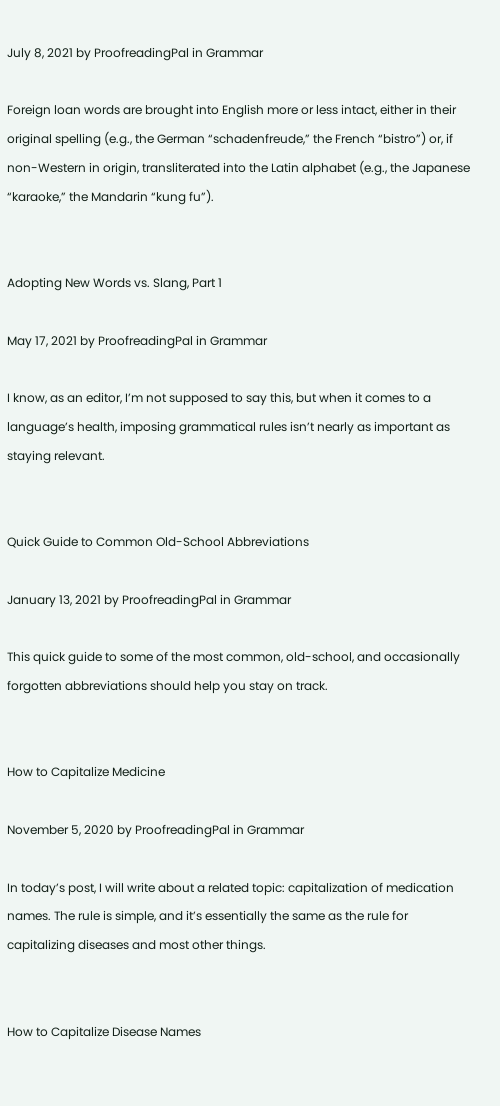July 8, 2021 by ProofreadingPal in Grammar

Foreign loan words are brought into English more or less intact, either in their original spelling (e.g., the German “schadenfreude,” the French “bistro”) or, if non-Western in origin, transliterated into the Latin alphabet (e.g., the Japanese “karaoke,” the Mandarin “kung fu”).


Adopting New Words vs. Slang, Part 1

May 17, 2021 by ProofreadingPal in Grammar

I know, as an editor, I’m not supposed to say this, but when it comes to a language’s health, imposing grammatical rules isn’t nearly as important as staying relevant.


Quick Guide to Common Old-School Abbreviations

January 13, 2021 by ProofreadingPal in Grammar

This quick guide to some of the most common, old-school, and occasionally forgotten abbreviations should help you stay on track.


How to Capitalize Medicine

November 5, 2020 by ProofreadingPal in Grammar

In today’s post, I will write about a related topic: capitalization of medication names. The rule is simple, and it’s essentially the same as the rule for capitalizing diseases and most other things.


How to Capitalize Disease Names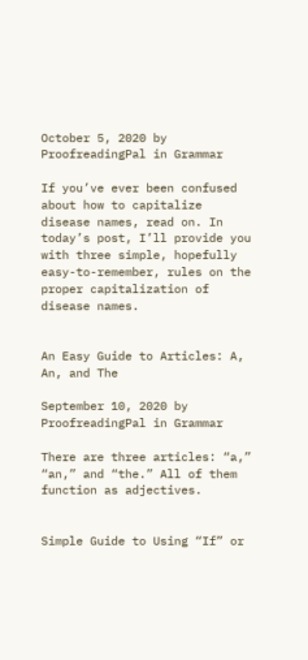October 5, 2020 by ProofreadingPal in Grammar

If you’ve ever been confused about how to capitalize disease names, read on. In today’s post, I’ll provide you with three simple, hopefully easy-to-remember, rules on the proper capitalization of disease names.


An Easy Guide to Articles: A, An, and The

September 10, 2020 by ProofreadingPal in Grammar

There are three articles: “a,” “an,” and “the.” All of them function as adjectives.


Simple Guide to Using “If” or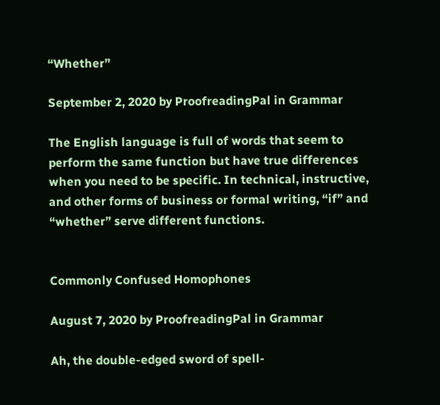“Whether”

September 2, 2020 by ProofreadingPal in Grammar

The English language is full of words that seem to perform the same function but have true differences when you need to be specific. In technical, instructive, and other forms of business or formal writing, “if” and “whether” serve different functions.


Commonly Confused Homophones

August 7, 2020 by ProofreadingPal in Grammar

Ah, the double-edged sword of spell-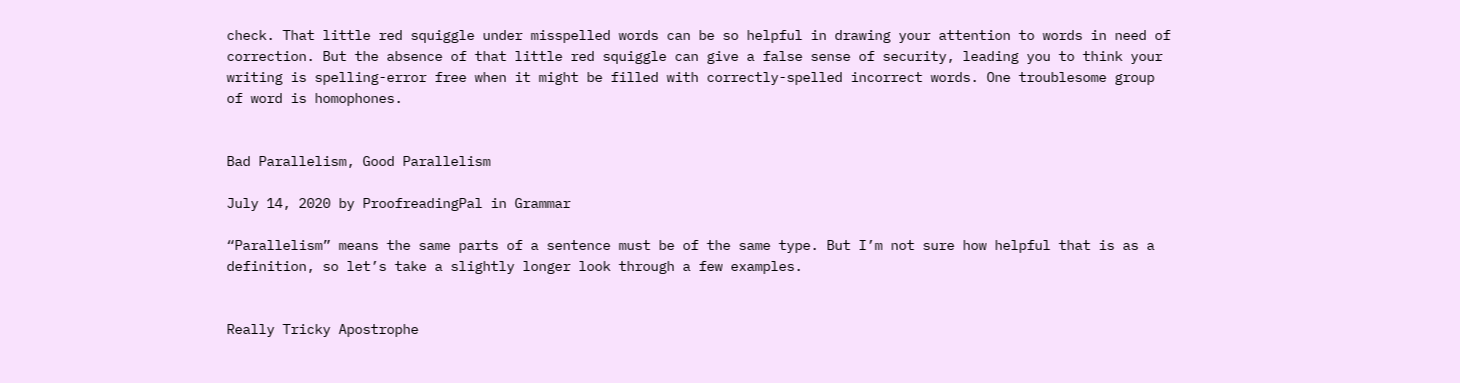check. That little red squiggle under misspelled words can be so helpful in drawing your attention to words in need of correction. But the absence of that little red squiggle can give a false sense of security, leading you to think your writing is spelling-error free when it might be filled with correctly-spelled incorrect words. One troublesome group of word is homophones.


Bad Parallelism, Good Parallelism

July 14, 2020 by ProofreadingPal in Grammar

“Parallelism” means the same parts of a sentence must be of the same type. But I’m not sure how helpful that is as a definition, so let’s take a slightly longer look through a few examples.


Really Tricky Apostrophe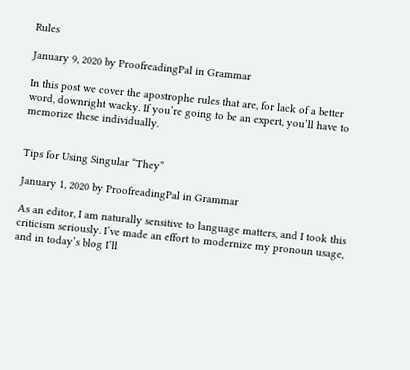Rules

January 9, 2020 by ProofreadingPal in Grammar

In this post we cover the apostrophe rules that are, for lack of a better word, downright wacky. If you’re going to be an expert, you’ll have to memorize these individually.


Tips for Using Singular “They”

January 1, 2020 by ProofreadingPal in Grammar

As an editor, I am naturally sensitive to language matters, and I took this criticism seriously. I’ve made an effort to modernize my pronoun usage, and in today’s blog I’ll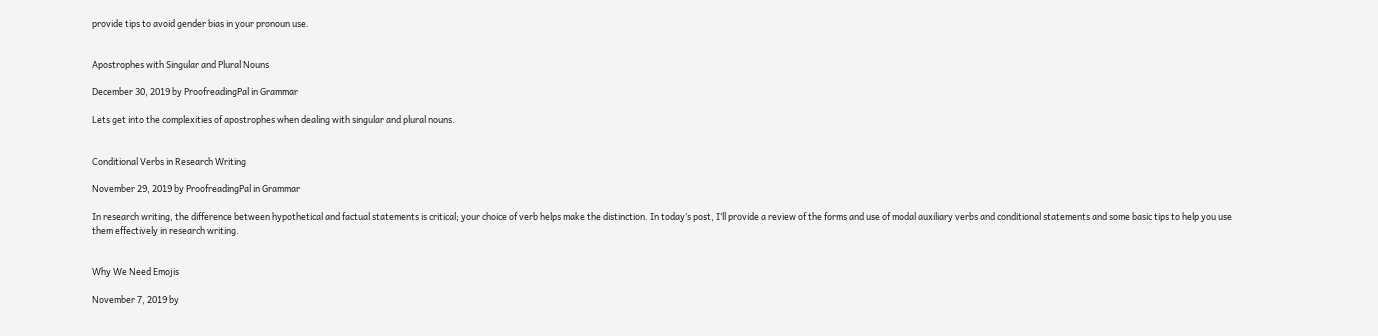provide tips to avoid gender bias in your pronoun use.


Apostrophes with Singular and Plural Nouns

December 30, 2019 by ProofreadingPal in Grammar

Lets get into the complexities of apostrophes when dealing with singular and plural nouns.


Conditional Verbs in Research Writing

November 29, 2019 by ProofreadingPal in Grammar

In research writing, the difference between hypothetical and factual statements is critical; your choice of verb helps make the distinction. In today’s post, I’ll provide a review of the forms and use of modal auxiliary verbs and conditional statements and some basic tips to help you use them effectively in research writing.


Why We Need Emojis

November 7, 2019 by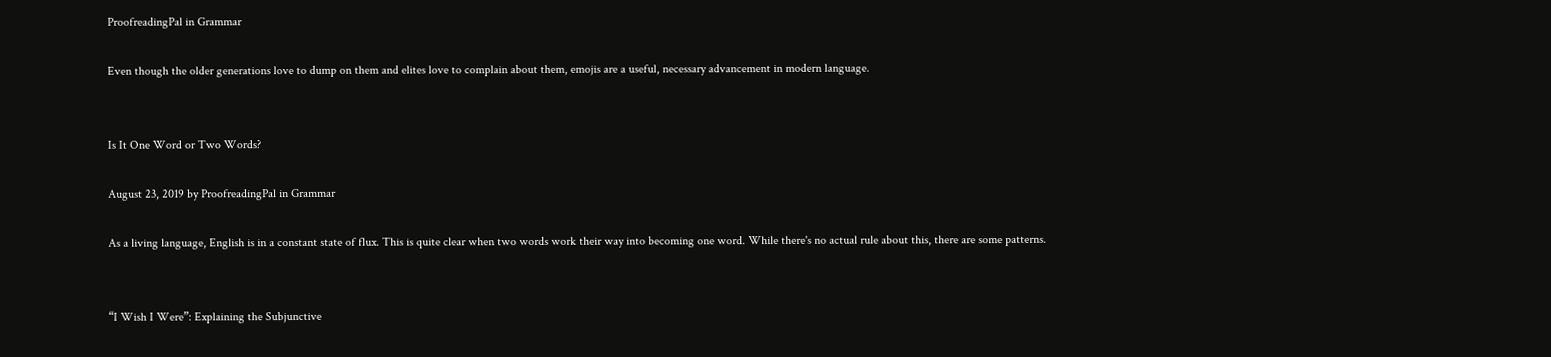ProofreadingPal in Grammar

Even though the older generations love to dump on them and elites love to complain about them, emojis are a useful, necessary advancement in modern language.


Is It One Word or Two Words?

August 23, 2019 by ProofreadingPal in Grammar

As a living language, English is in a constant state of flux. This is quite clear when two words work their way into becoming one word. While there's no actual rule about this, there are some patterns.


“I Wish I Were”: Explaining the Subjunctive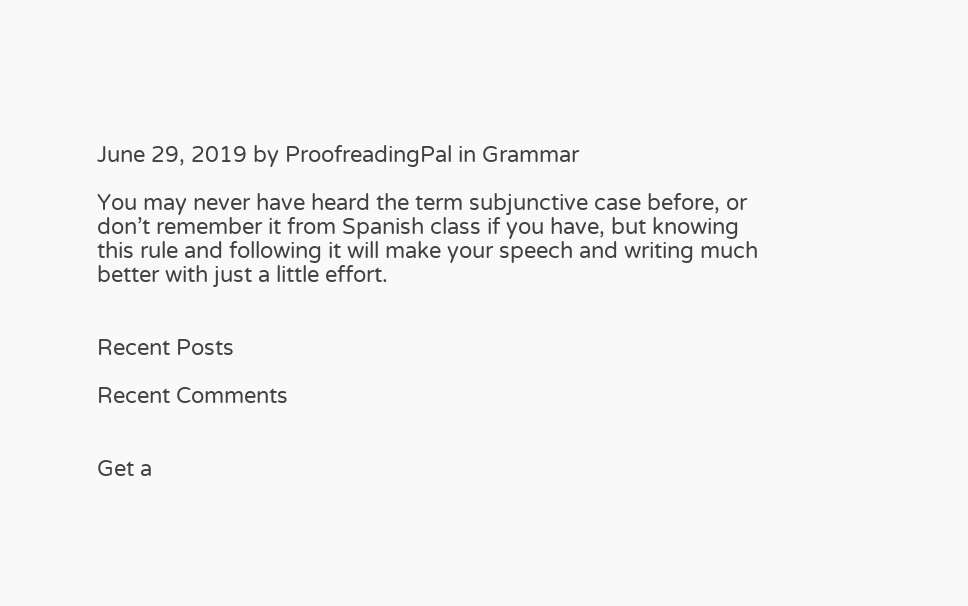June 29, 2019 by ProofreadingPal in Grammar

You may never have heard the term subjunctive case before, or don’t remember it from Spanish class if you have, but knowing this rule and following it will make your speech and writing much better with just a little effort.


Recent Posts

Recent Comments


Get a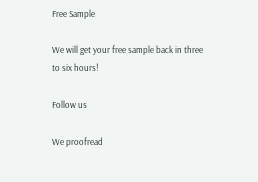Free Sample

We will get your free sample back in three to six hours!

Follow us

We proofread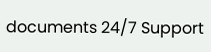documents 24/7 Support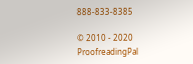888-833-8385

© 2010 - 2020 ProofreadingPal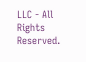LLC - All Rights Reserved.